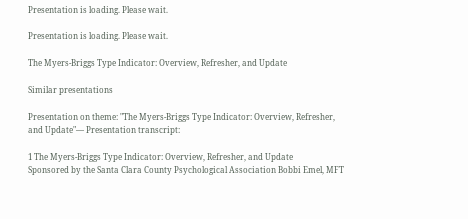Presentation is loading. Please wait.

Presentation is loading. Please wait.

The Myers-Briggs Type Indicator: Overview, Refresher, and Update

Similar presentations

Presentation on theme: "The Myers-Briggs Type Indicator: Overview, Refresher, and Update"— Presentation transcript:

1 The Myers-Briggs Type Indicator: Overview, Refresher, and Update
Sponsored by the Santa Clara County Psychological Association Bobbi Emel, MFT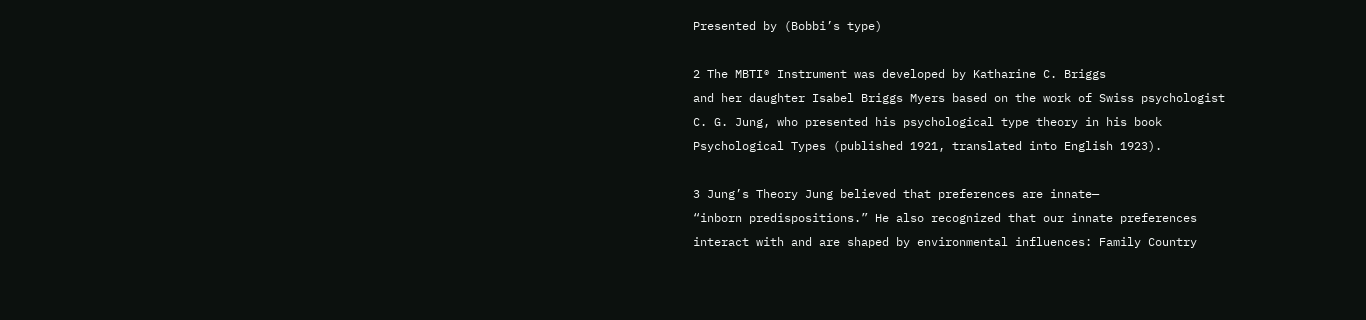Presented by (Bobbi’s type)

2 The MBTI® Instrument was developed by Katharine C. Briggs
and her daughter Isabel Briggs Myers based on the work of Swiss psychologist C. G. Jung, who presented his psychological type theory in his book Psychological Types (published 1921, translated into English 1923).

3 Jung’s Theory Jung believed that preferences are innate—
“inborn predispositions.” He also recognized that our innate preferences interact with and are shaped by environmental influences: Family Country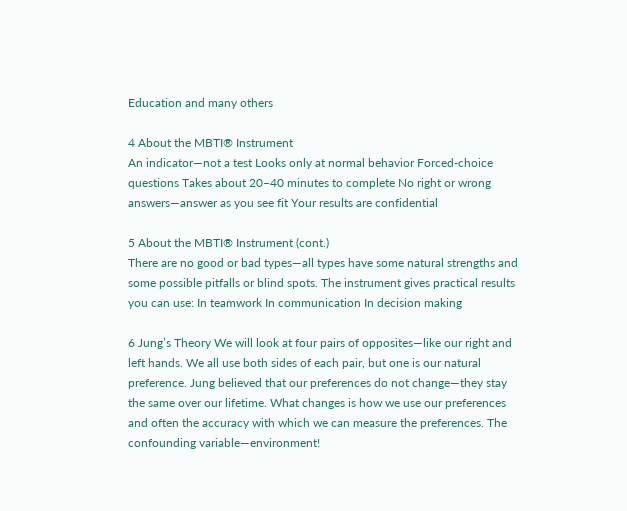Education and many others

4 About the MBTI® Instrument
An indicator—not a test Looks only at normal behavior Forced-choice questions Takes about 20–40 minutes to complete No right or wrong answers—answer as you see fit Your results are confidential

5 About the MBTI® Instrument (cont.)
There are no good or bad types—all types have some natural strengths and some possible pitfalls or blind spots. The instrument gives practical results you can use: In teamwork In communication In decision making

6 Jung’s Theory We will look at four pairs of opposites—like our right and left hands. We all use both sides of each pair, but one is our natural preference. Jung believed that our preferences do not change—they stay the same over our lifetime. What changes is how we use our preferences and often the accuracy with which we can measure the preferences. The confounding variable—environment!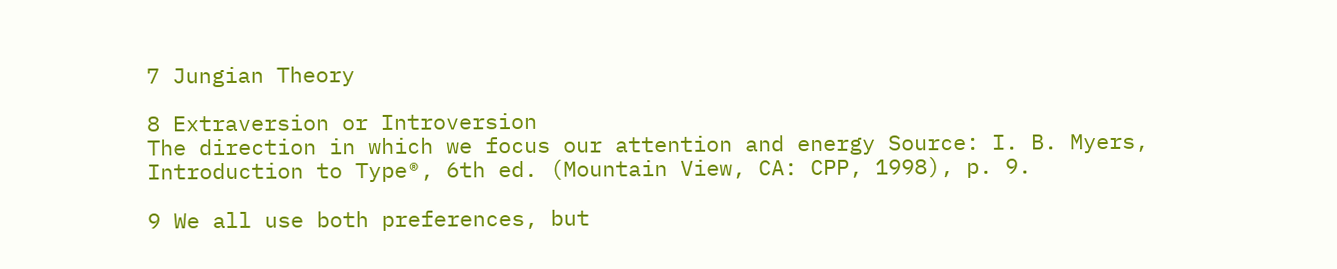7 Jungian Theory

8 Extraversion or Introversion
The direction in which we focus our attention and energy Source: I. B. Myers, Introduction to Type®, 6th ed. (Mountain View, CA: CPP, 1998), p. 9.

9 We all use both preferences, but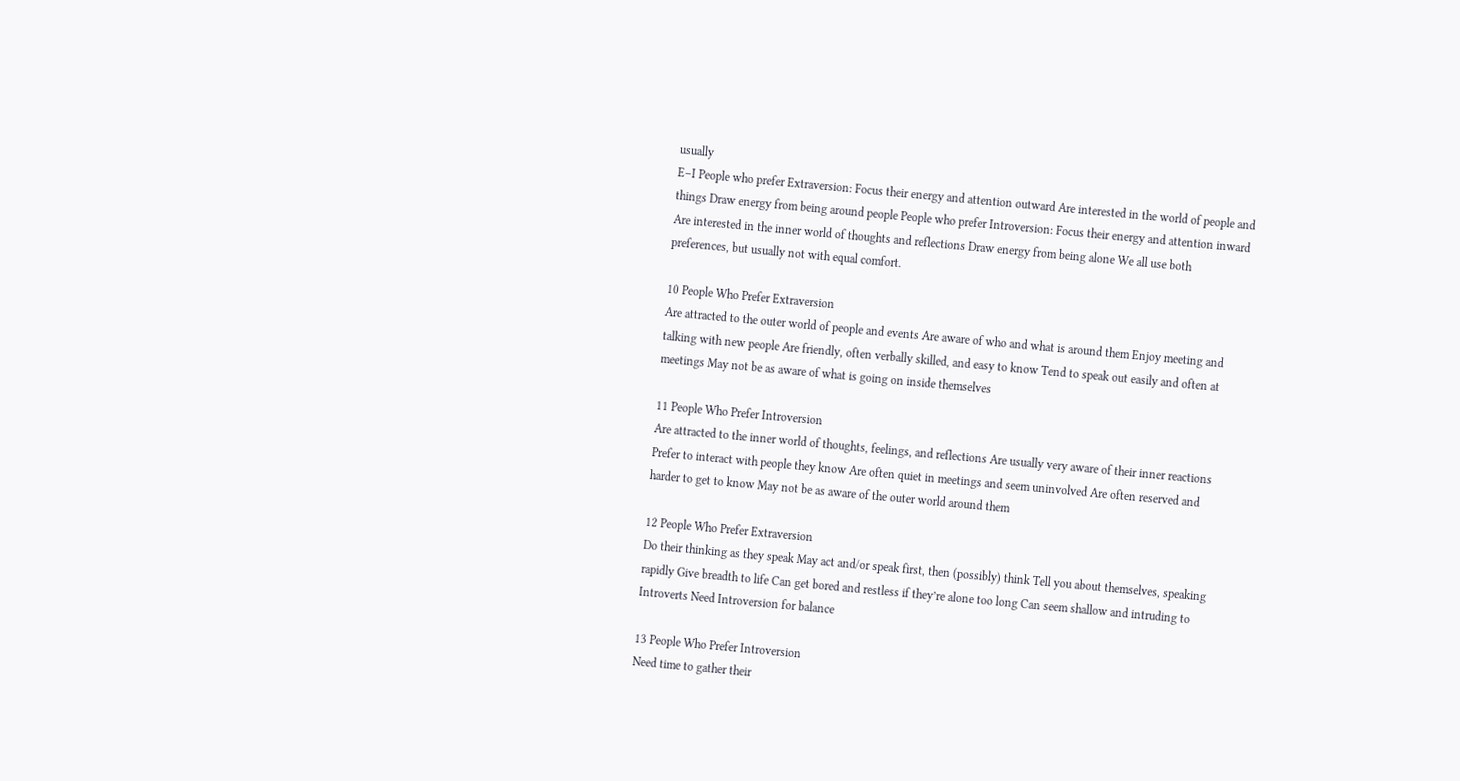usually
E–I People who prefer Extraversion: Focus their energy and attention outward Are interested in the world of people and things Draw energy from being around people People who prefer Introversion: Focus their energy and attention inward Are interested in the inner world of thoughts and reflections Draw energy from being alone We all use both preferences, but usually not with equal comfort.

10 People Who Prefer Extraversion
Are attracted to the outer world of people and events Are aware of who and what is around them Enjoy meeting and talking with new people Are friendly, often verbally skilled, and easy to know Tend to speak out easily and often at meetings May not be as aware of what is going on inside themselves

11 People Who Prefer Introversion
Are attracted to the inner world of thoughts, feelings, and reflections Are usually very aware of their inner reactions Prefer to interact with people they know Are often quiet in meetings and seem uninvolved Are often reserved and harder to get to know May not be as aware of the outer world around them

12 People Who Prefer Extraversion
Do their thinking as they speak May act and/or speak first, then (possibly) think Tell you about themselves, speaking rapidly Give breadth to life Can get bored and restless if they’re alone too long Can seem shallow and intruding to Introverts Need Introversion for balance

13 People Who Prefer Introversion
Need time to gather their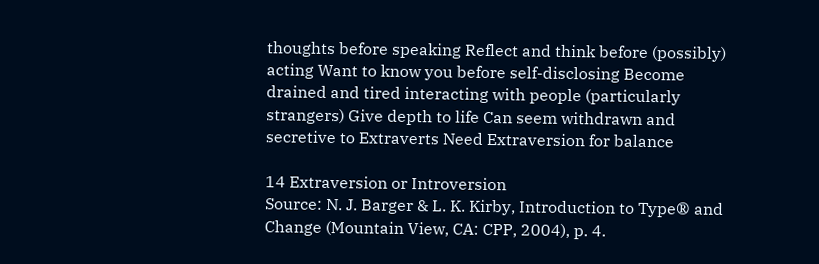thoughts before speaking Reflect and think before (possibly) acting Want to know you before self-disclosing Become drained and tired interacting with people (particularly strangers) Give depth to life Can seem withdrawn and secretive to Extraverts Need Extraversion for balance

14 Extraversion or Introversion
Source: N. J. Barger & L. K. Kirby, Introduction to Type® and Change (Mountain View, CA: CPP, 2004), p. 4.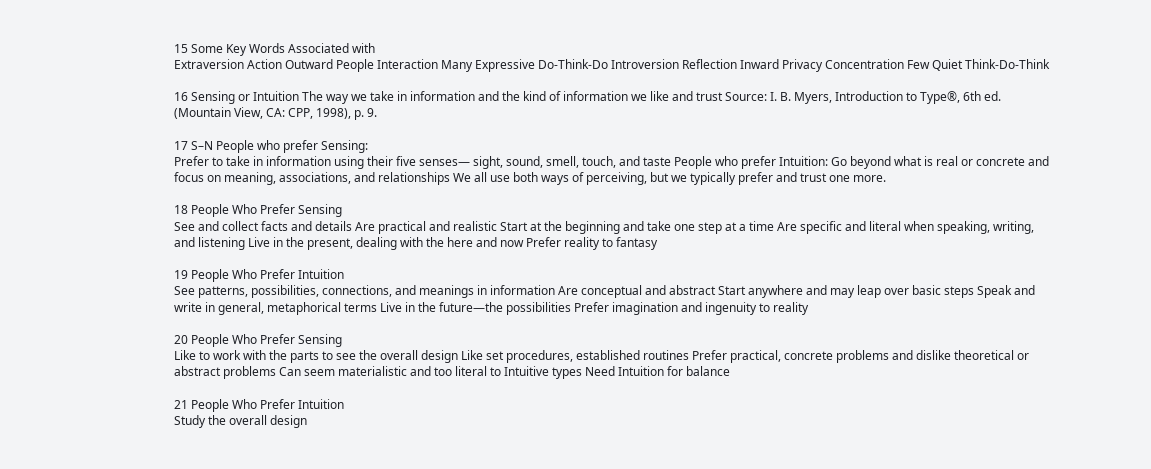15 Some Key Words Associated with
Extraversion Action Outward People Interaction Many Expressive Do-Think-Do Introversion Reflection Inward Privacy Concentration Few Quiet Think-Do-Think

16 Sensing or Intuition The way we take in information and the kind of information we like and trust Source: I. B. Myers, Introduction to Type®, 6th ed. (Mountain View, CA: CPP, 1998), p. 9.

17 S–N People who prefer Sensing:
Prefer to take in information using their five senses— sight, sound, smell, touch, and taste People who prefer Intuition: Go beyond what is real or concrete and focus on meaning, associations, and relationships We all use both ways of perceiving, but we typically prefer and trust one more.

18 People Who Prefer Sensing
See and collect facts and details Are practical and realistic Start at the beginning and take one step at a time Are specific and literal when speaking, writing, and listening Live in the present, dealing with the here and now Prefer reality to fantasy

19 People Who Prefer Intuition
See patterns, possibilities, connections, and meanings in information Are conceptual and abstract Start anywhere and may leap over basic steps Speak and write in general, metaphorical terms Live in the future—the possibilities Prefer imagination and ingenuity to reality

20 People Who Prefer Sensing
Like to work with the parts to see the overall design Like set procedures, established routines Prefer practical, concrete problems and dislike theoretical or abstract problems Can seem materialistic and too literal to Intuitive types Need Intuition for balance

21 People Who Prefer Intuition
Study the overall design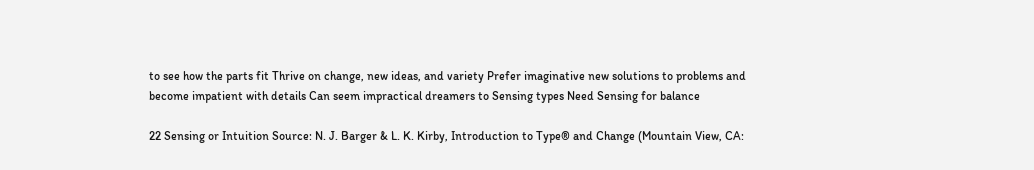to see how the parts fit Thrive on change, new ideas, and variety Prefer imaginative new solutions to problems and become impatient with details Can seem impractical dreamers to Sensing types Need Sensing for balance

22 Sensing or Intuition Source: N. J. Barger & L. K. Kirby, Introduction to Type® and Change (Mountain View, CA: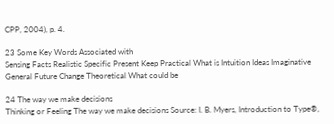CPP, 2004), p. 4.

23 Some Key Words Associated with
Sensing Facts Realistic Specific Present Keep Practical What is Intuition Ideas Imaginative General Future Change Theoretical What could be

24 The way we make decisions
Thinking or Feeling The way we make decisions Source: I. B. Myers, Introduction to Type®,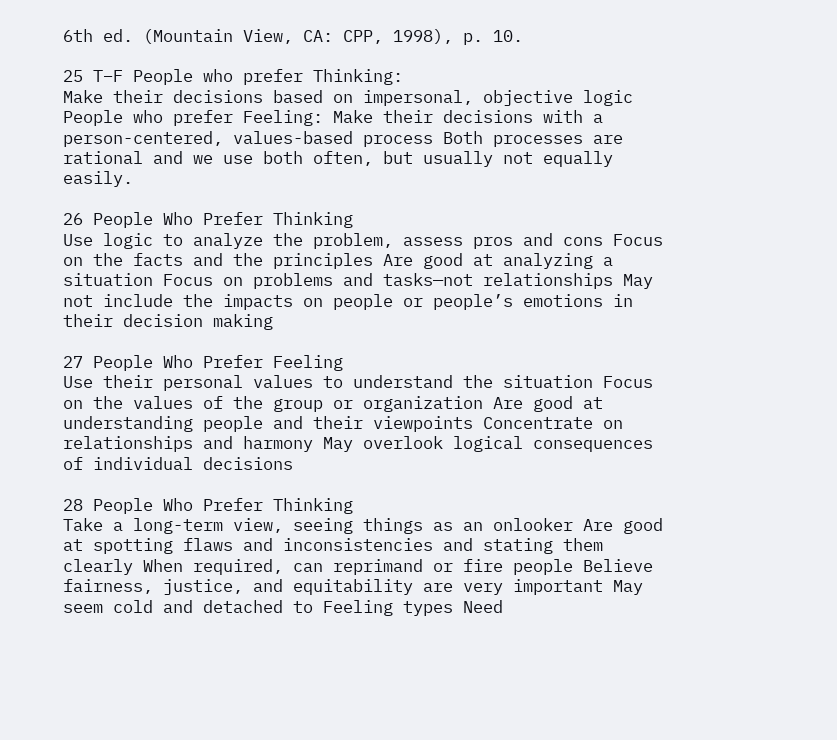6th ed. (Mountain View, CA: CPP, 1998), p. 10.

25 T–F People who prefer Thinking:
Make their decisions based on impersonal, objective logic People who prefer Feeling: Make their decisions with a person-centered, values-based process Both processes are rational and we use both often, but usually not equally easily.

26 People Who Prefer Thinking
Use logic to analyze the problem, assess pros and cons Focus on the facts and the principles Are good at analyzing a situation Focus on problems and tasks—not relationships May not include the impacts on people or people’s emotions in their decision making

27 People Who Prefer Feeling
Use their personal values to understand the situation Focus on the values of the group or organization Are good at understanding people and their viewpoints Concentrate on relationships and harmony May overlook logical consequences of individual decisions

28 People Who Prefer Thinking
Take a long-term view, seeing things as an onlooker Are good at spotting flaws and inconsistencies and stating them clearly When required, can reprimand or fire people Believe fairness, justice, and equitability are very important May seem cold and detached to Feeling types Need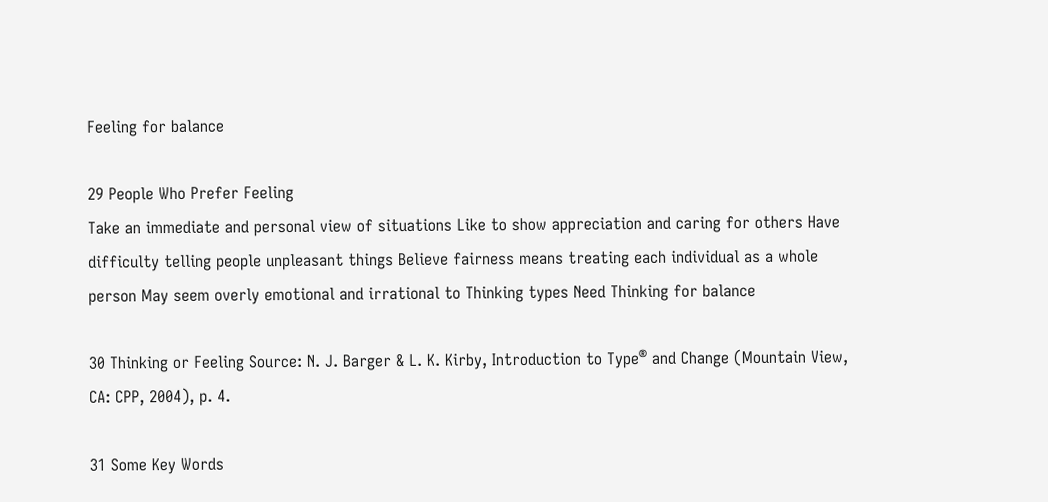Feeling for balance

29 People Who Prefer Feeling
Take an immediate and personal view of situations Like to show appreciation and caring for others Have difficulty telling people unpleasant things Believe fairness means treating each individual as a whole person May seem overly emotional and irrational to Thinking types Need Thinking for balance

30 Thinking or Feeling Source: N. J. Barger & L. K. Kirby, Introduction to Type® and Change (Mountain View, CA: CPP, 2004), p. 4.

31 Some Key Words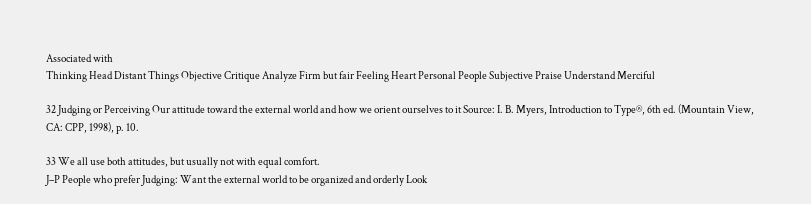Associated with
Thinking Head Distant Things Objective Critique Analyze Firm but fair Feeling Heart Personal People Subjective Praise Understand Merciful

32 Judging or Perceiving Our attitude toward the external world and how we orient ourselves to it Source: I. B. Myers, Introduction to Type®, 6th ed. (Mountain View, CA: CPP, 1998), p. 10.

33 We all use both attitudes, but usually not with equal comfort.
J–P People who prefer Judging: Want the external world to be organized and orderly Look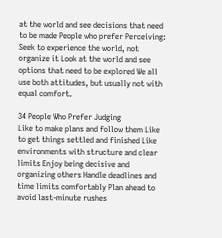at the world and see decisions that need to be made People who prefer Perceiving: Seek to experience the world, not organize it Look at the world and see options that need to be explored We all use both attitudes, but usually not with equal comfort.

34 People Who Prefer Judging
Like to make plans and follow them Like to get things settled and finished Like environments with structure and clear limits Enjoy being decisive and organizing others Handle deadlines and time limits comfortably Plan ahead to avoid last-minute rushes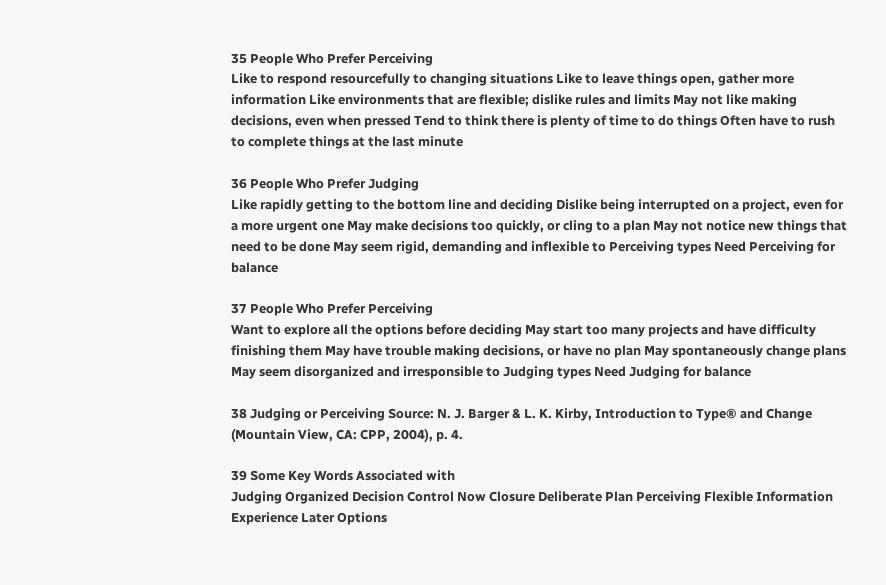35 People Who Prefer Perceiving
Like to respond resourcefully to changing situations Like to leave things open, gather more information Like environments that are flexible; dislike rules and limits May not like making decisions, even when pressed Tend to think there is plenty of time to do things Often have to rush to complete things at the last minute

36 People Who Prefer Judging
Like rapidly getting to the bottom line and deciding Dislike being interrupted on a project, even for a more urgent one May make decisions too quickly, or cling to a plan May not notice new things that need to be done May seem rigid, demanding and inflexible to Perceiving types Need Perceiving for balance

37 People Who Prefer Perceiving
Want to explore all the options before deciding May start too many projects and have difficulty finishing them May have trouble making decisions, or have no plan May spontaneously change plans May seem disorganized and irresponsible to Judging types Need Judging for balance

38 Judging or Perceiving Source: N. J. Barger & L. K. Kirby, Introduction to Type® and Change (Mountain View, CA: CPP, 2004), p. 4.

39 Some Key Words Associated with
Judging Organized Decision Control Now Closure Deliberate Plan Perceiving Flexible Information Experience Later Options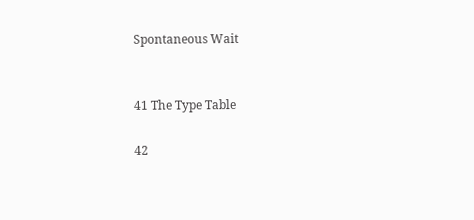Spontaneous Wait


41 The Type Table

42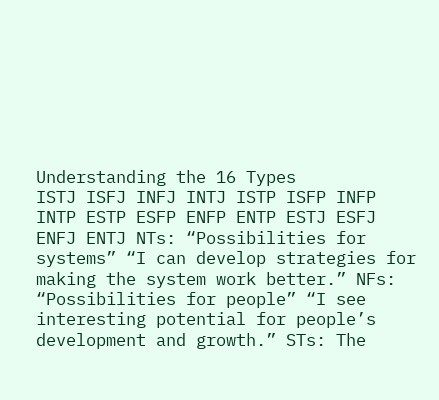Understanding the 16 Types
ISTJ ISFJ INFJ INTJ ISTP ISFP INFP INTP ESTP ESFP ENFP ENTP ESTJ ESFJ ENFJ ENTJ NTs: “Possibilities for systems” “I can develop strategies for making the system work better.” NFs: “Possibilities for people” “I see interesting potential for people’s development and growth.” STs: The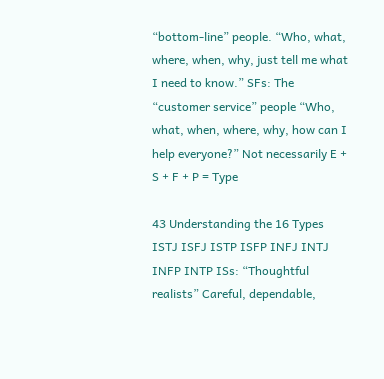“bottom-line” people. “Who, what, where, when, why, just tell me what I need to know.” SFs: The “customer service” people “Who, what, when, where, why, how can I help everyone?” Not necessarily E + S + F + P = Type

43 Understanding the 16 Types
ISTJ ISFJ ISTP ISFP INFJ INTJ INFP INTP ISs: “Thoughtful realists” Careful, dependable,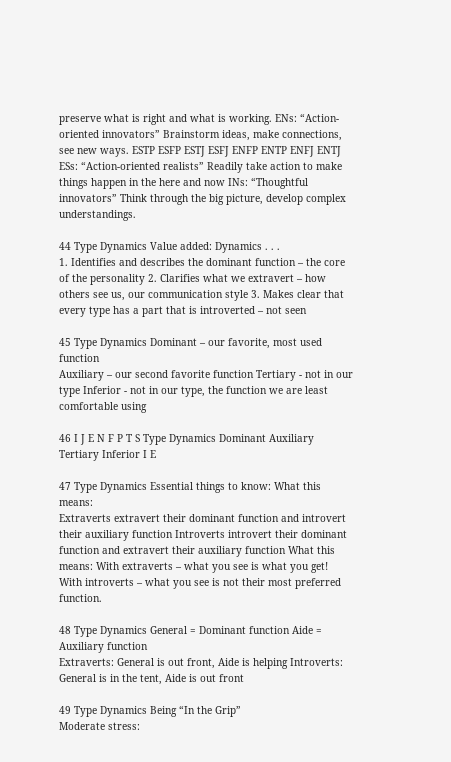preserve what is right and what is working. ENs: “Action-oriented innovators” Brainstorm ideas, make connections, see new ways. ESTP ESFP ESTJ ESFJ ENFP ENTP ENFJ ENTJ ESs: “Action-oriented realists” Readily take action to make things happen in the here and now INs: “Thoughtful innovators” Think through the big picture, develop complex understandings.

44 Type Dynamics Value added: Dynamics . . .
1. Identifies and describes the dominant function – the core of the personality 2. Clarifies what we extravert – how others see us, our communication style 3. Makes clear that every type has a part that is introverted – not seen

45 Type Dynamics Dominant – our favorite, most used function
Auxiliary – our second favorite function Tertiary - not in our type Inferior - not in our type, the function we are least comfortable using

46 I J E N F P T S Type Dynamics Dominant Auxiliary Tertiary Inferior I E

47 Type Dynamics Essential things to know: What this means:
Extraverts extravert their dominant function and introvert their auxiliary function Introverts introvert their dominant function and extravert their auxiliary function What this means: With extraverts – what you see is what you get! With introverts – what you see is not their most preferred function.

48 Type Dynamics General = Dominant function Aide = Auxiliary function
Extraverts: General is out front, Aide is helping Introverts: General is in the tent, Aide is out front

49 Type Dynamics Being “In the Grip”
Moderate stress: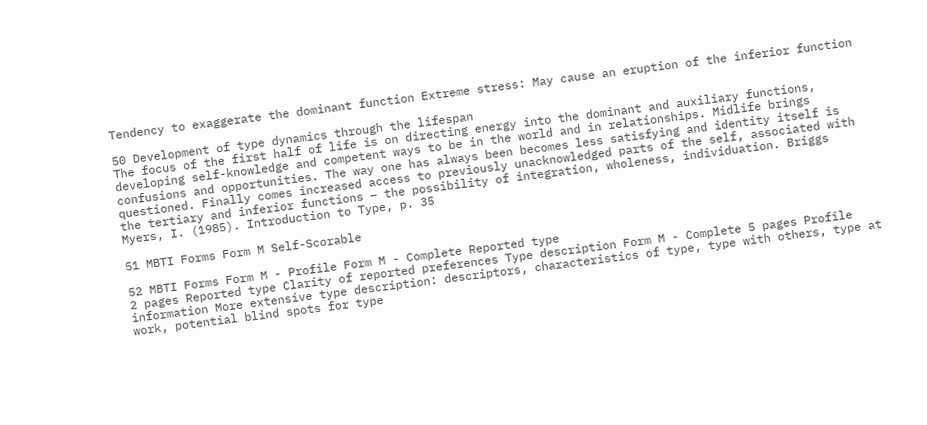Tendency to exaggerate the dominant function Extreme stress: May cause an eruption of the inferior function

50 Development of type dynamics through the lifespan
The focus of the first half of life is on directing energy into the dominant and auxiliary functions, developing self-knowledge and competent ways to be in the world and in relationships. Midlife brings confusions and opportunities. The way one has always been becomes less satisfying and identity itself is questioned. Finally comes increased access to previously unacknowledged parts of the self, associated with the tertiary and inferior functions – the possibility of integration, wholeness, individuation. Briggs Myers, I. (1985). Introduction to Type, p. 35

51 MBTI Forms Form M Self-Scorable

52 MBTI Forms Form M - Profile Form M - Complete Reported type
2 pages Reported type Clarity of reported preferences Type description Form M - Complete 5 pages Profile information More extensive type description: descriptors, characteristics of type, type with others, type at work, potential blind spots for type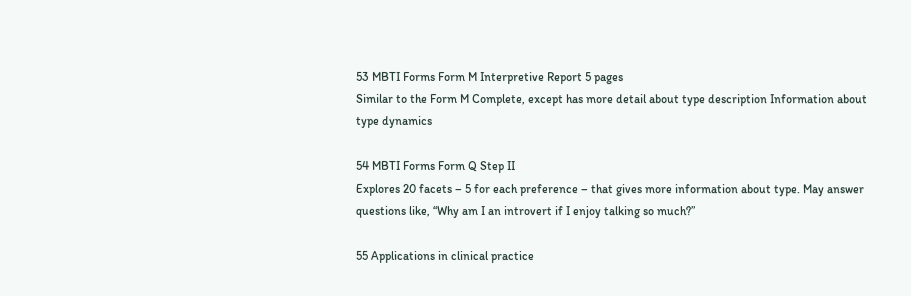53 MBTI Forms Form M Interpretive Report 5 pages
Similar to the Form M Complete, except has more detail about type description Information about type dynamics

54 MBTI Forms Form Q Step II
Explores 20 facets – 5 for each preference – that gives more information about type. May answer questions like, “Why am I an introvert if I enjoy talking so much?”

55 Applications in clinical practice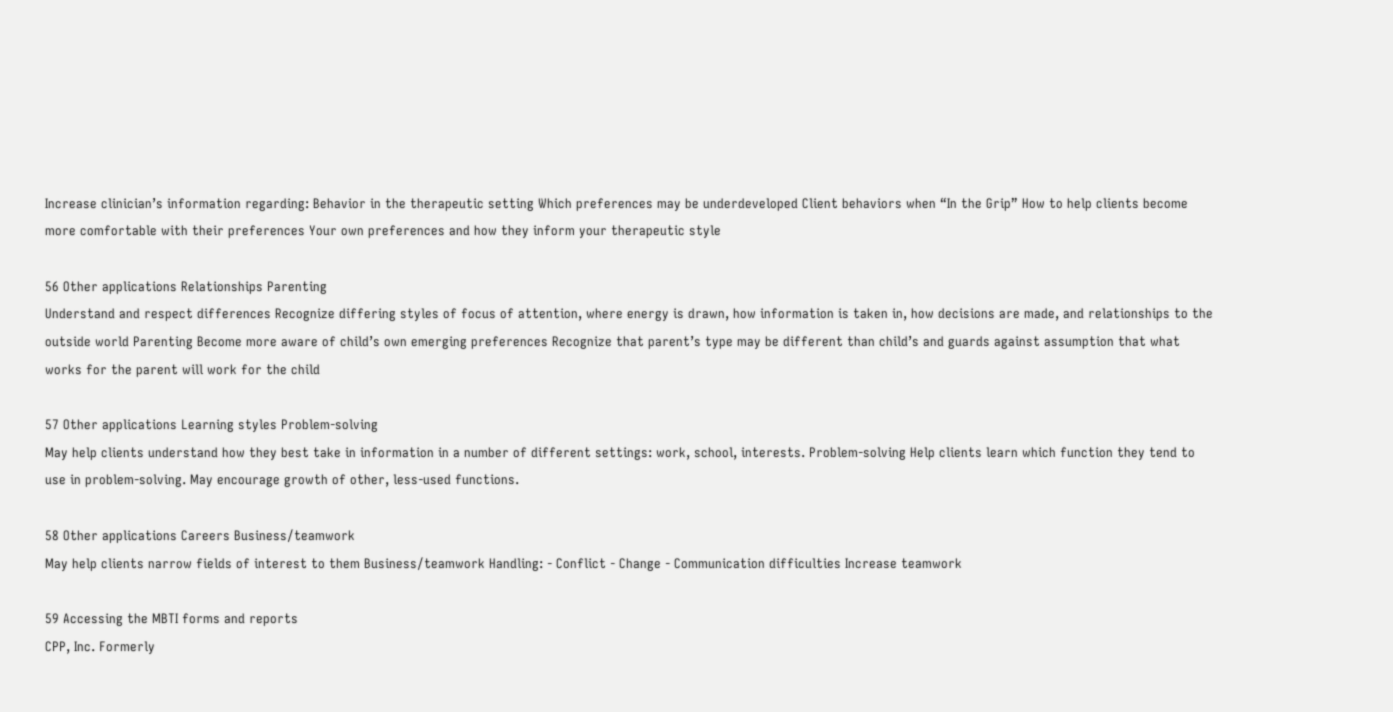Increase clinician’s information regarding: Behavior in the therapeutic setting Which preferences may be underdeveloped Client behaviors when “In the Grip” How to help clients become more comfortable with their preferences Your own preferences and how they inform your therapeutic style

56 Other applications Relationships Parenting
Understand and respect differences Recognize differing styles of focus of attention, where energy is drawn, how information is taken in, how decisions are made, and relationships to the outside world Parenting Become more aware of child’s own emerging preferences Recognize that parent’s type may be different than child’s and guards against assumption that what works for the parent will work for the child

57 Other applications Learning styles Problem-solving
May help clients understand how they best take in information in a number of different settings: work, school, interests. Problem-solving Help clients learn which function they tend to use in problem-solving. May encourage growth of other, less-used functions.

58 Other applications Careers Business/teamwork
May help clients narrow fields of interest to them Business/teamwork Handling: - Conflict - Change - Communication difficulties Increase teamwork

59 Accessing the MBTI forms and reports
CPP, Inc. Formerly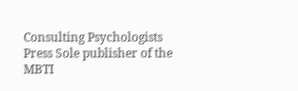Consulting Psychologists Press Sole publisher of the MBTI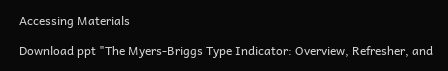Accessing Materials

Download ppt "The Myers-Briggs Type Indicator: Overview, Refresher, and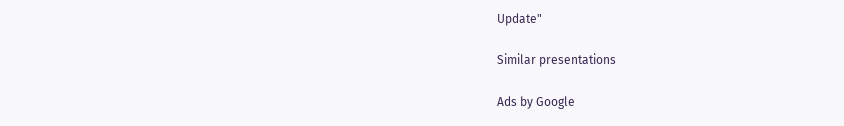Update"

Similar presentations

Ads by Google